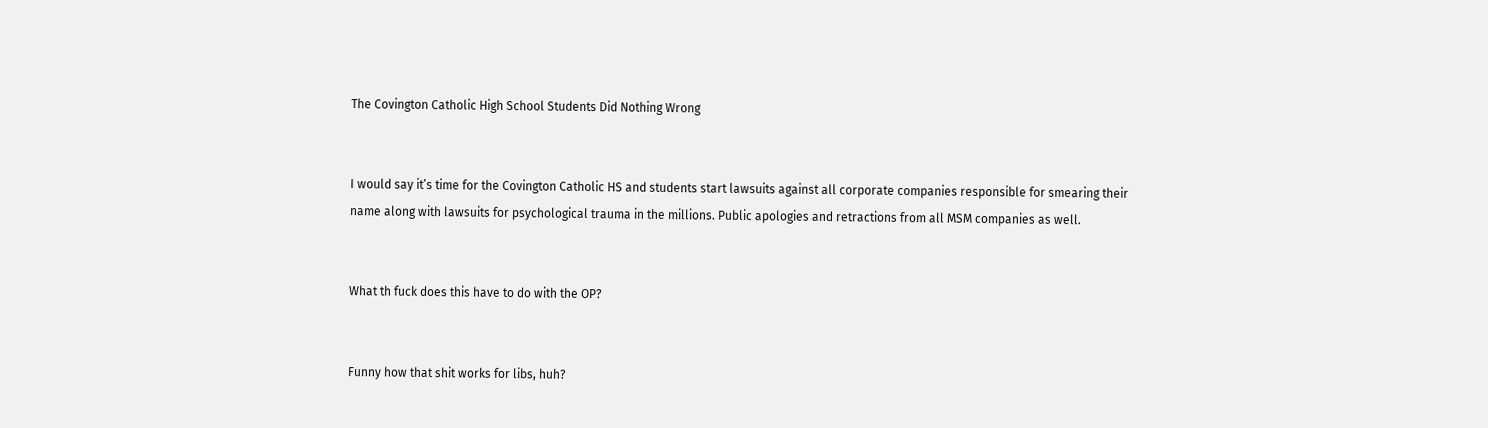The Covington Catholic High School Students Did Nothing Wrong


I would say it’s time for the Covington Catholic HS and students start lawsuits against all corporate companies responsible for smearing their name along with lawsuits for psychological trauma in the millions. Public apologies and retractions from all MSM companies as well.


What th fuck does this have to do with the OP?


Funny how that shit works for libs, huh?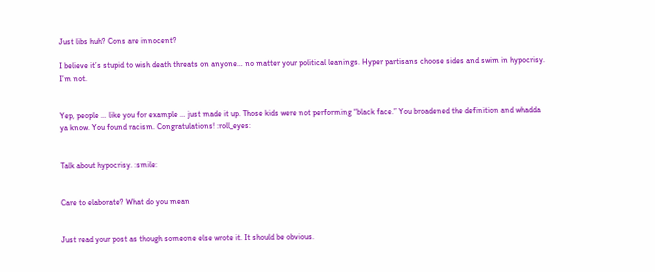Just libs huh? Cons are innocent?

I believe it’s stupid to wish death threats on anyone… no matter your political leanings. Hyper partisans choose sides and swim in hypocrisy. I’m not.


Yep, people … like you for example … just made it up. Those kids were not performing “black face.” You broadened the definition and whadda ya know. You found racism. Congratulations! :roll_eyes:


Talk about hypocrisy. :smile:


Care to elaborate? What do you mean


Just read your post as though someone else wrote it. It should be obvious.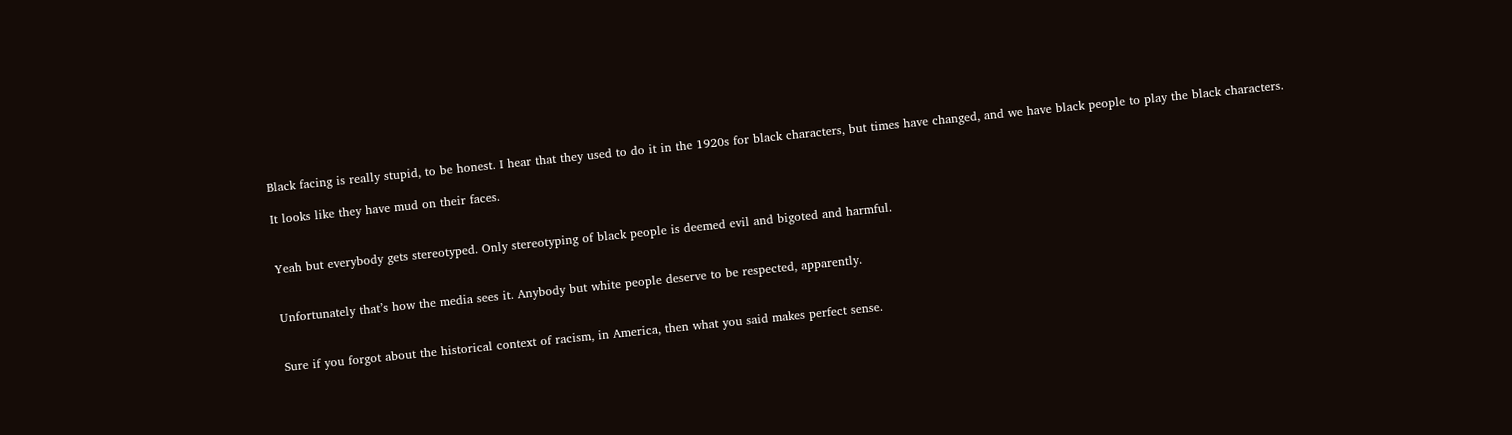Black facing is really stupid, to be honest. I hear that they used to do it in the 1920s for black characters, but times have changed, and we have black people to play the black characters.

It looks like they have mud on their faces.


Yeah but everybody gets stereotyped. Only stereotyping of black people is deemed evil and bigoted and harmful.


Unfortunately that’s how the media sees it. Anybody but white people deserve to be respected, apparently.


Sure if you forgot about the historical context of racism, in America, then what you said makes perfect sense.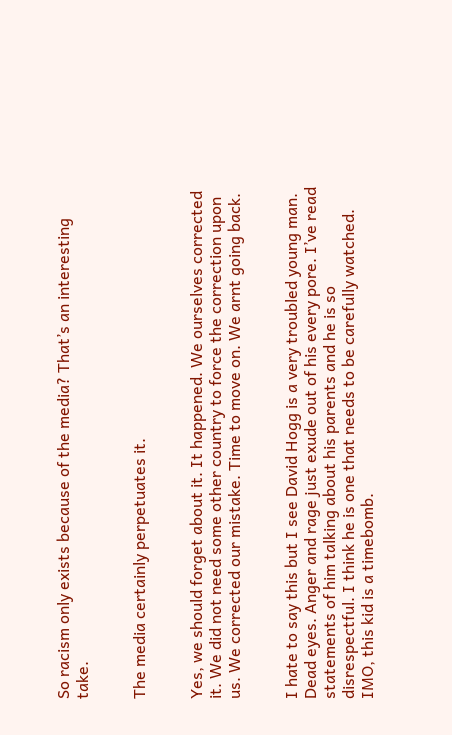So racism only exists because of the media? That’s an interesting take.


The media certainly perpetuates it.


Yes, we should forget about it. It happened. We ourselves corrected it. We did not need some other country to force the correction upon us. We corrected our mistake. Time to move on. We arnt going back.


I hate to say this but I see David Hogg is a very troubled young man. Dead eyes. Anger and rage just exude out of his every pore. I’ve read statements of him talking about his parents and he is so disrespectful. I think he is one that needs to be carefully watched. IMO, this kid is a timebomb.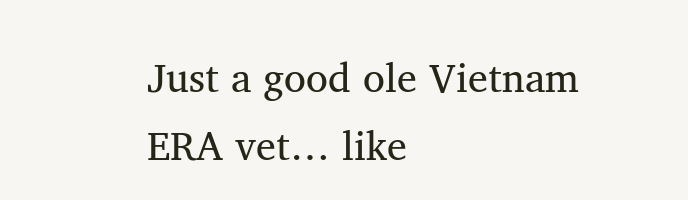Just a good ole Vietnam ERA vet… like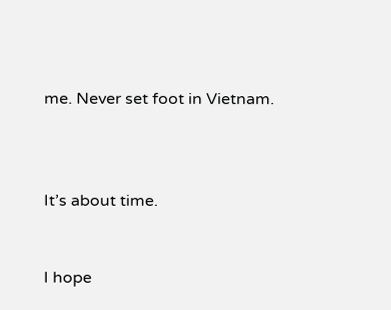me. Never set foot in Vietnam.



It’s about time.


I hope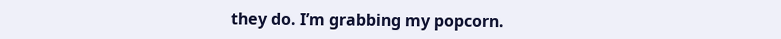they do. I’m grabbing my popcorn.